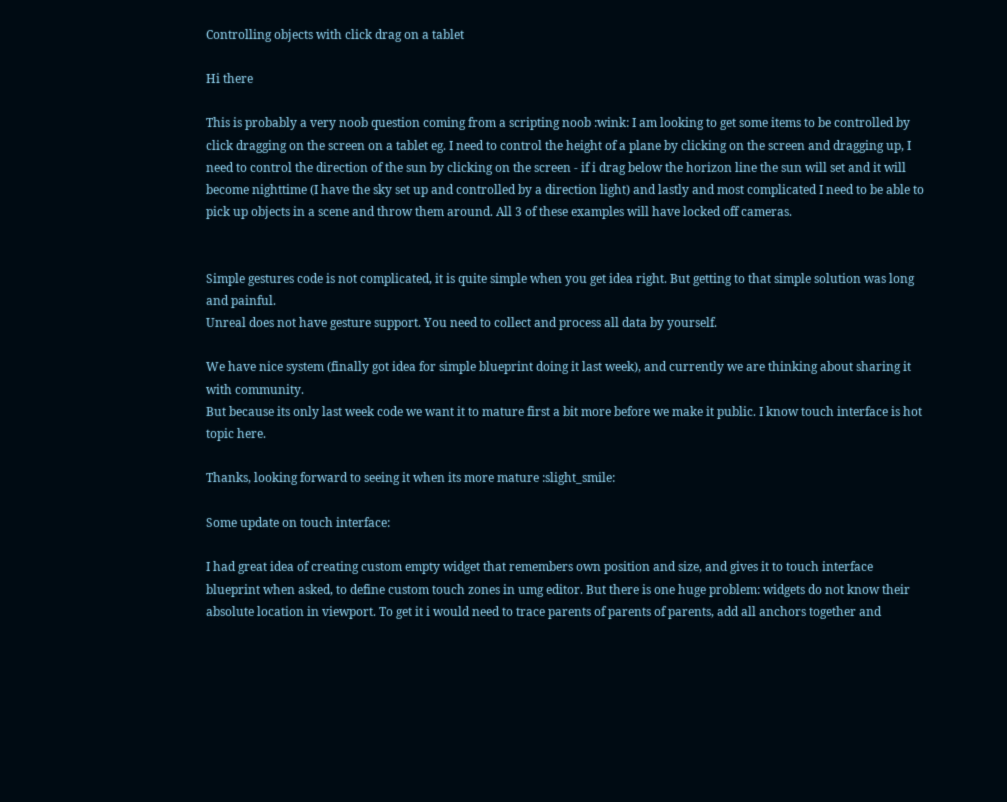Controlling objects with click drag on a tablet

Hi there

This is probably a very noob question coming from a scripting noob :wink: I am looking to get some items to be controlled by click dragging on the screen on a tablet eg. I need to control the height of a plane by clicking on the screen and dragging up, I need to control the direction of the sun by clicking on the screen - if i drag below the horizon line the sun will set and it will become nighttime (I have the sky set up and controlled by a direction light) and lastly and most complicated I need to be able to pick up objects in a scene and throw them around. All 3 of these examples will have locked off cameras.


Simple gestures code is not complicated, it is quite simple when you get idea right. But getting to that simple solution was long and painful.
Unreal does not have gesture support. You need to collect and process all data by yourself.

We have nice system (finally got idea for simple blueprint doing it last week), and currently we are thinking about sharing it with community.
But because its only last week code we want it to mature first a bit more before we make it public. I know touch interface is hot topic here.

Thanks, looking forward to seeing it when its more mature :slight_smile:

Some update on touch interface:

I had great idea of creating custom empty widget that remembers own position and size, and gives it to touch interface blueprint when asked, to define custom touch zones in umg editor. But there is one huge problem: widgets do not know their absolute location in viewport. To get it i would need to trace parents of parents of parents, add all anchors together and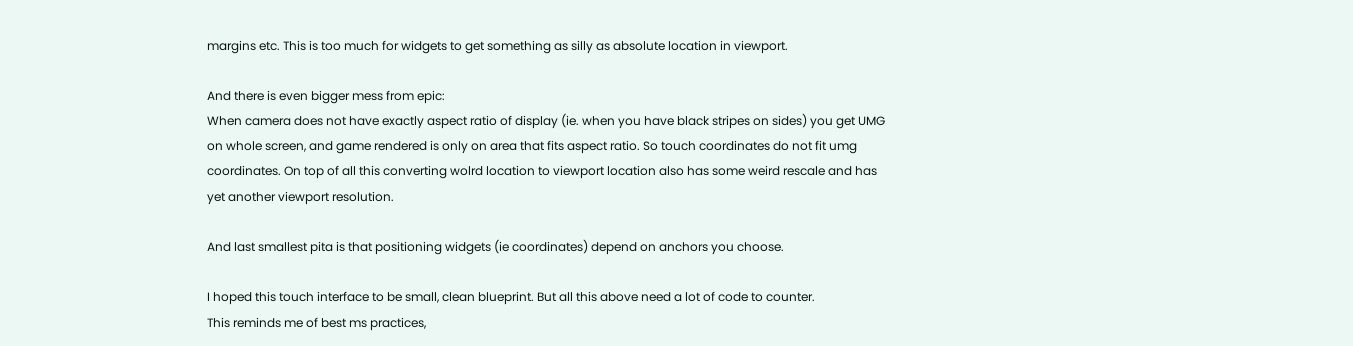margins etc. This is too much for widgets to get something as silly as absolute location in viewport.

And there is even bigger mess from epic:
When camera does not have exactly aspect ratio of display (ie. when you have black stripes on sides) you get UMG on whole screen, and game rendered is only on area that fits aspect ratio. So touch coordinates do not fit umg coordinates. On top of all this converting wolrd location to viewport location also has some weird rescale and has yet another viewport resolution.

And last smallest pita is that positioning widgets (ie coordinates) depend on anchors you choose.

I hoped this touch interface to be small, clean blueprint. But all this above need a lot of code to counter.
This reminds me of best ms practices,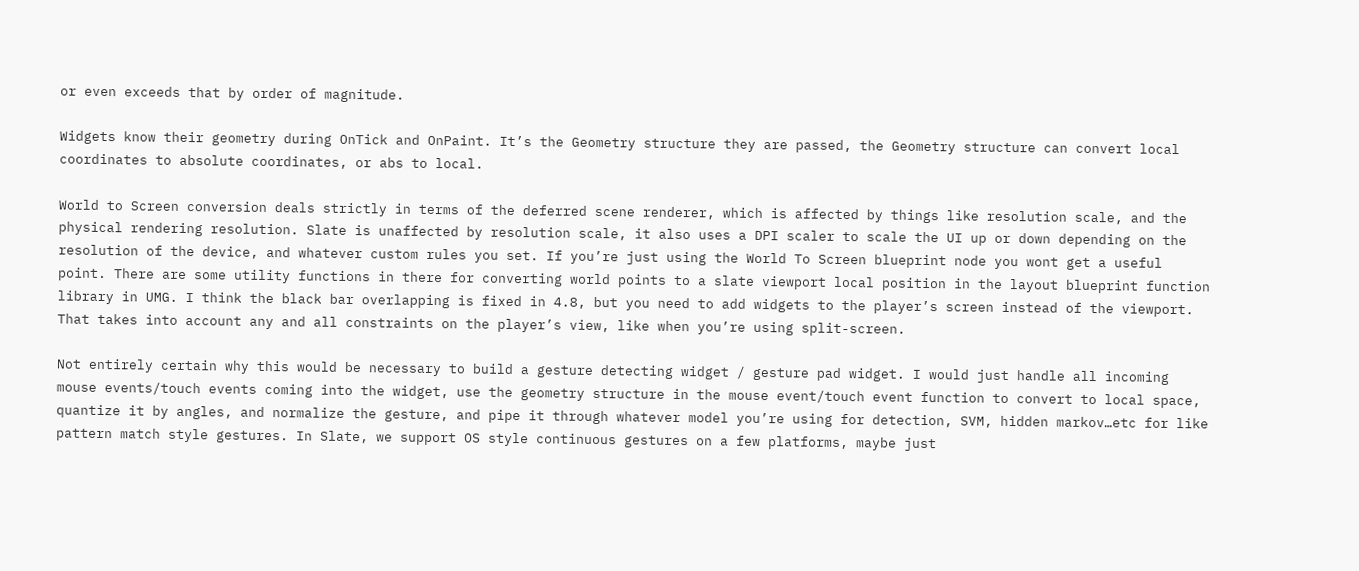or even exceeds that by order of magnitude.

Widgets know their geometry during OnTick and OnPaint. It’s the Geometry structure they are passed, the Geometry structure can convert local coordinates to absolute coordinates, or abs to local.

World to Screen conversion deals strictly in terms of the deferred scene renderer, which is affected by things like resolution scale, and the physical rendering resolution. Slate is unaffected by resolution scale, it also uses a DPI scaler to scale the UI up or down depending on the resolution of the device, and whatever custom rules you set. If you’re just using the World To Screen blueprint node you wont get a useful point. There are some utility functions in there for converting world points to a slate viewport local position in the layout blueprint function library in UMG. I think the black bar overlapping is fixed in 4.8, but you need to add widgets to the player’s screen instead of the viewport. That takes into account any and all constraints on the player’s view, like when you’re using split-screen.

Not entirely certain why this would be necessary to build a gesture detecting widget / gesture pad widget. I would just handle all incoming mouse events/touch events coming into the widget, use the geometry structure in the mouse event/touch event function to convert to local space, quantize it by angles, and normalize the gesture, and pipe it through whatever model you’re using for detection, SVM, hidden markov…etc for like pattern match style gestures. In Slate, we support OS style continuous gestures on a few platforms, maybe just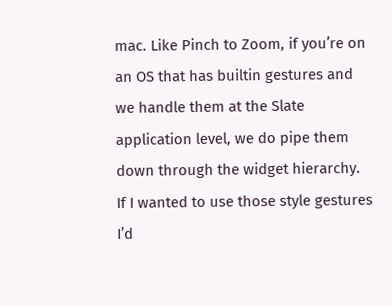mac. Like Pinch to Zoom, if you’re on an OS that has builtin gestures and we handle them at the Slate application level, we do pipe them down through the widget hierarchy. If I wanted to use those style gestures I’d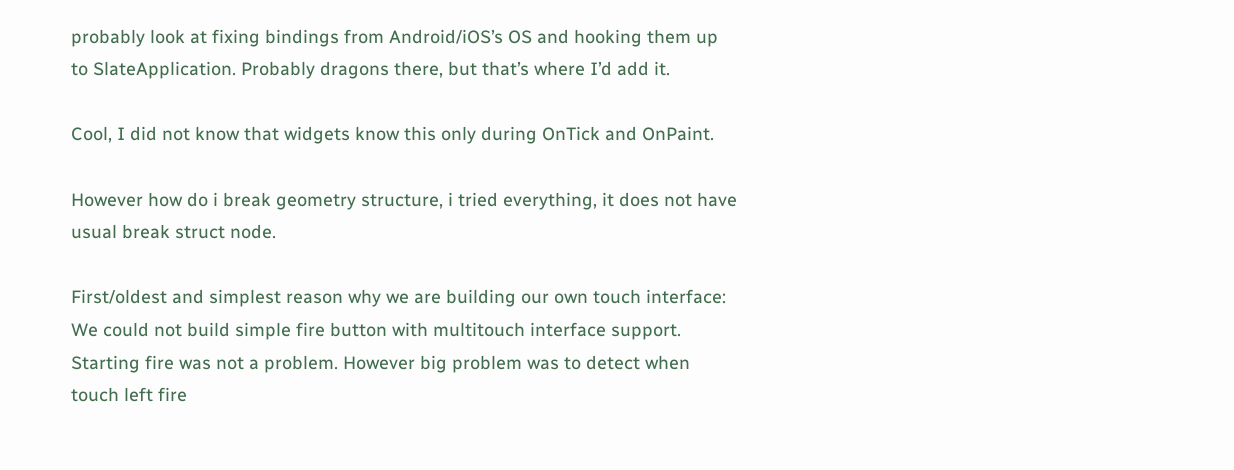probably look at fixing bindings from Android/iOS’s OS and hooking them up to SlateApplication. Probably dragons there, but that’s where I’d add it.

Cool, I did not know that widgets know this only during OnTick and OnPaint.

However how do i break geometry structure, i tried everything, it does not have usual break struct node.

First/oldest and simplest reason why we are building our own touch interface:
We could not build simple fire button with multitouch interface support. Starting fire was not a problem. However big problem was to detect when touch left fire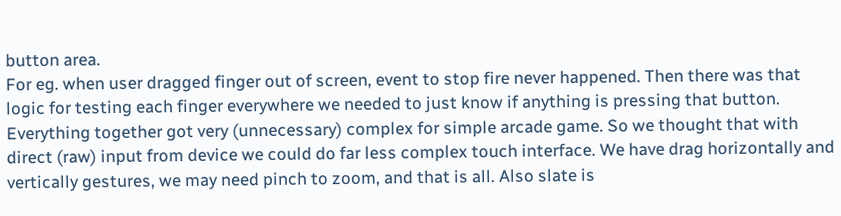button area.
For eg. when user dragged finger out of screen, event to stop fire never happened. Then there was that logic for testing each finger everywhere we needed to just know if anything is pressing that button.
Everything together got very (unnecessary) complex for simple arcade game. So we thought that with direct (raw) input from device we could do far less complex touch interface. We have drag horizontally and vertically gestures, we may need pinch to zoom, and that is all. Also slate is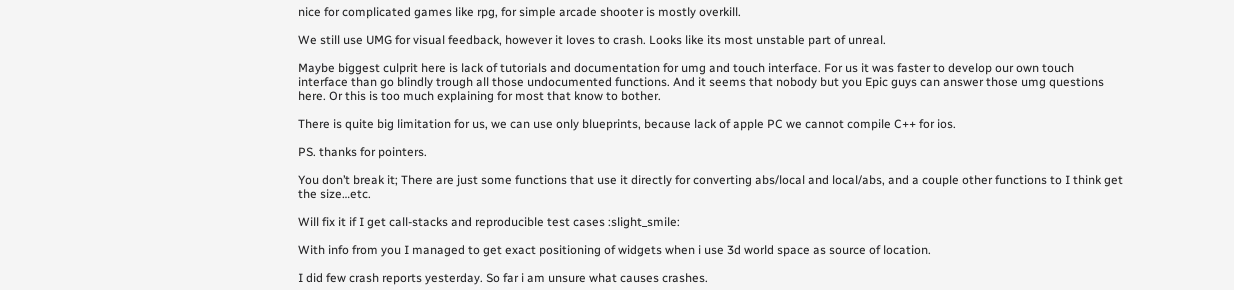nice for complicated games like rpg, for simple arcade shooter is mostly overkill.

We still use UMG for visual feedback, however it loves to crash. Looks like its most unstable part of unreal.

Maybe biggest culprit here is lack of tutorials and documentation for umg and touch interface. For us it was faster to develop our own touch interface than go blindly trough all those undocumented functions. And it seems that nobody but you Epic guys can answer those umg questions here. Or this is too much explaining for most that know to bother.

There is quite big limitation for us, we can use only blueprints, because lack of apple PC we cannot compile C++ for ios.

PS. thanks for pointers.

You don’t break it; There are just some functions that use it directly for converting abs/local and local/abs, and a couple other functions to I think get the size…etc.

Will fix it if I get call-stacks and reproducible test cases :slight_smile:

With info from you I managed to get exact positioning of widgets when i use 3d world space as source of location.

I did few crash reports yesterday. So far i am unsure what causes crashes.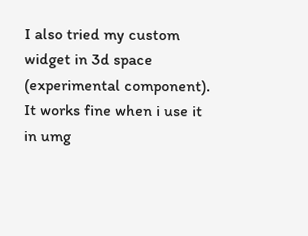I also tried my custom widget in 3d space (experimental component). It works fine when i use it in umg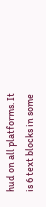hud on all platforms. It is 6 text blocks in some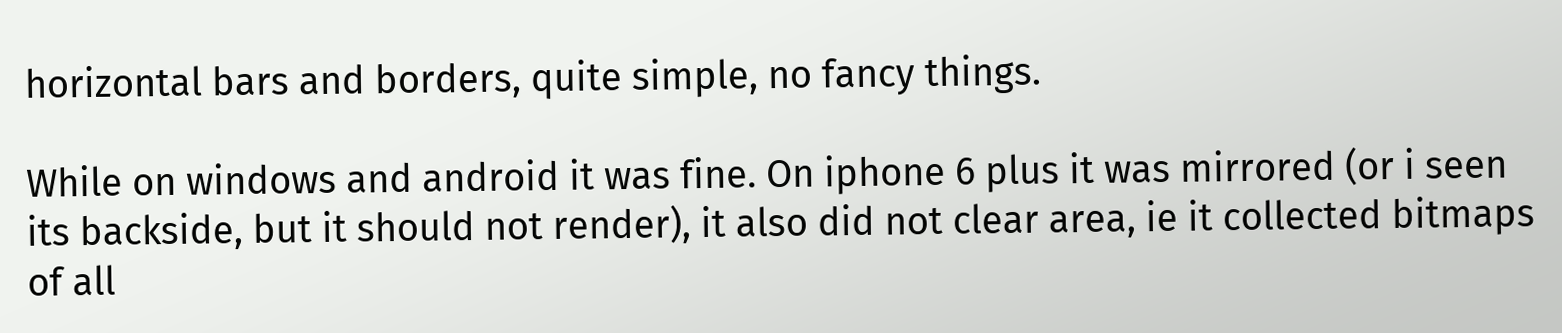horizontal bars and borders, quite simple, no fancy things.

While on windows and android it was fine. On iphone 6 plus it was mirrored (or i seen its backside, but it should not render), it also did not clear area, ie it collected bitmaps of all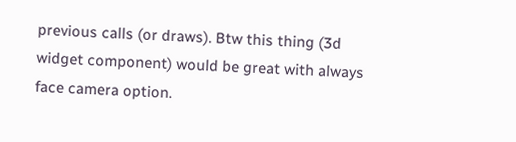previous calls (or draws). Btw this thing (3d widget component) would be great with always face camera option.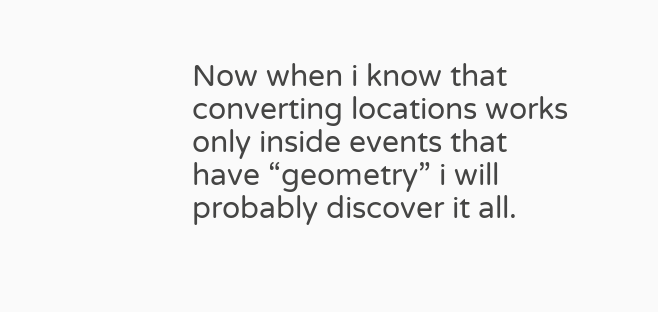Now when i know that converting locations works only inside events that have “geometry” i will probably discover it all.